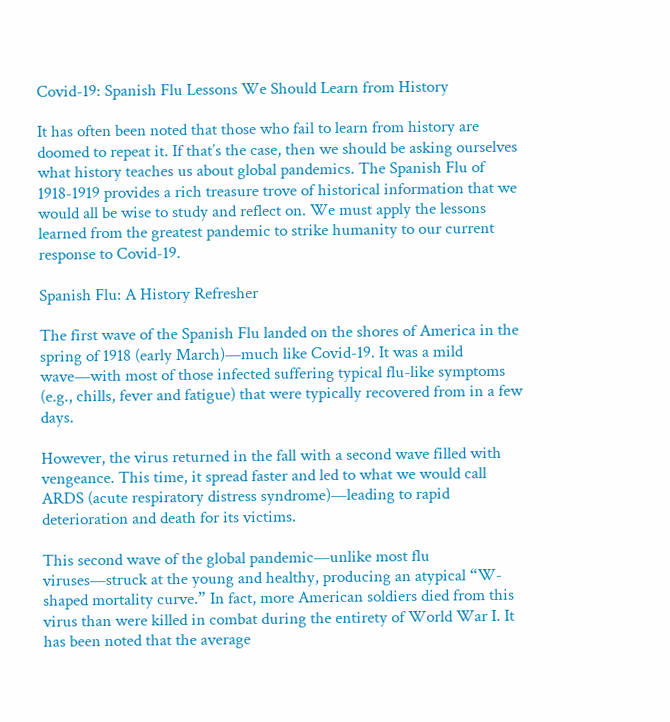Covid-19: Spanish Flu Lessons We Should Learn from History

It has often been noted that those who fail to learn from history are doomed to repeat it. If that’s the case, then we should be asking ourselves what history teaches us about global pandemics. The Spanish Flu of 1918-1919 provides a rich treasure trove of historical information that we would all be wise to study and reflect on. We must apply the lessons learned from the greatest pandemic to strike humanity to our current response to Covid-19.

Spanish Flu: A History Refresher

The first wave of the Spanish Flu landed on the shores of America in the spring of 1918 (early March)—much like Covid-19. It was a mild wave—with most of those infected suffering typical flu-like symptoms (e.g., chills, fever and fatigue) that were typically recovered from in a few days.

However, the virus returned in the fall with a second wave filled with vengeance. This time, it spread faster and led to what we would call ARDS (acute respiratory distress syndrome)—leading to rapid deterioration and death for its victims.

This second wave of the global pandemic—unlike most flu viruses—struck at the young and healthy, producing an atypical “W-shaped mortality curve.” In fact, more American soldiers died from this virus than were killed in combat during the entirety of World War I. It has been noted that the average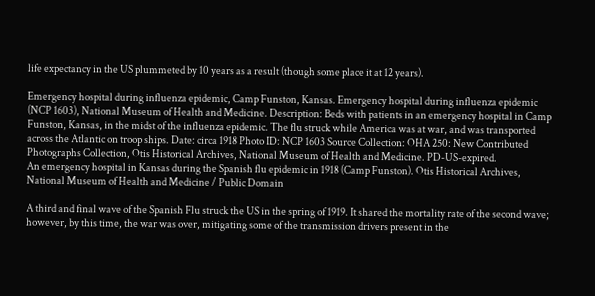life expectancy in the US plummeted by 10 years as a result (though some place it at 12 years).

Emergency hospital during influenza epidemic, Camp Funston, Kansas. Emergency hospital during influenza epidemic (NCP 1603), National Museum of Health and Medicine. Description: Beds with patients in an emergency hospital in Camp Funston, Kansas, in the midst of the influenza epidemic. The flu struck while America was at war, and was transported across the Atlantic on troop ships. Date: circa 1918 Photo ID: NCP 1603 Source Collection: OHA 250: New Contributed Photographs Collection, Otis Historical Archives, National Museum of Health and Medicine. PD-US-expired.
An emergency hospital in Kansas during the Spanish flu epidemic in 1918 (Camp Funston). Otis Historical Archives, National Museum of Health and Medicine / Public Domain

A third and final wave of the Spanish Flu struck the US in the spring of 1919. It shared the mortality rate of the second wave; however, by this time, the war was over, mitigating some of the transmission drivers present in the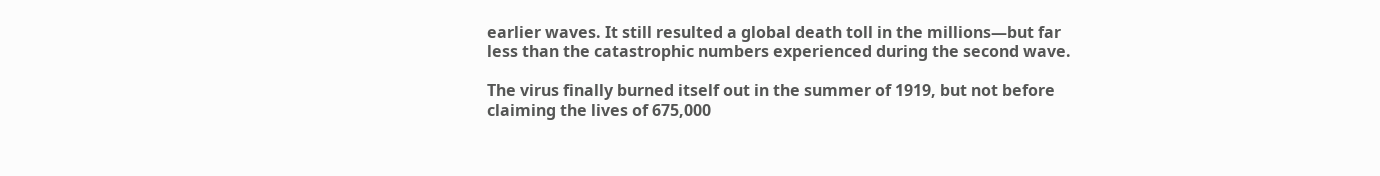earlier waves. It still resulted a global death toll in the millions—but far less than the catastrophic numbers experienced during the second wave.

The virus finally burned itself out in the summer of 1919, but not before claiming the lives of 675,000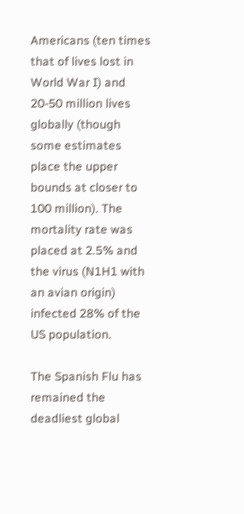Americans (ten times that of lives lost in World War I) and 20-50 million lives globally (though some estimates place the upper bounds at closer to 100 million). The mortality rate was placed at 2.5% and the virus (N1H1 with an avian origin) infected 28% of the US population.

The Spanish Flu has remained the deadliest global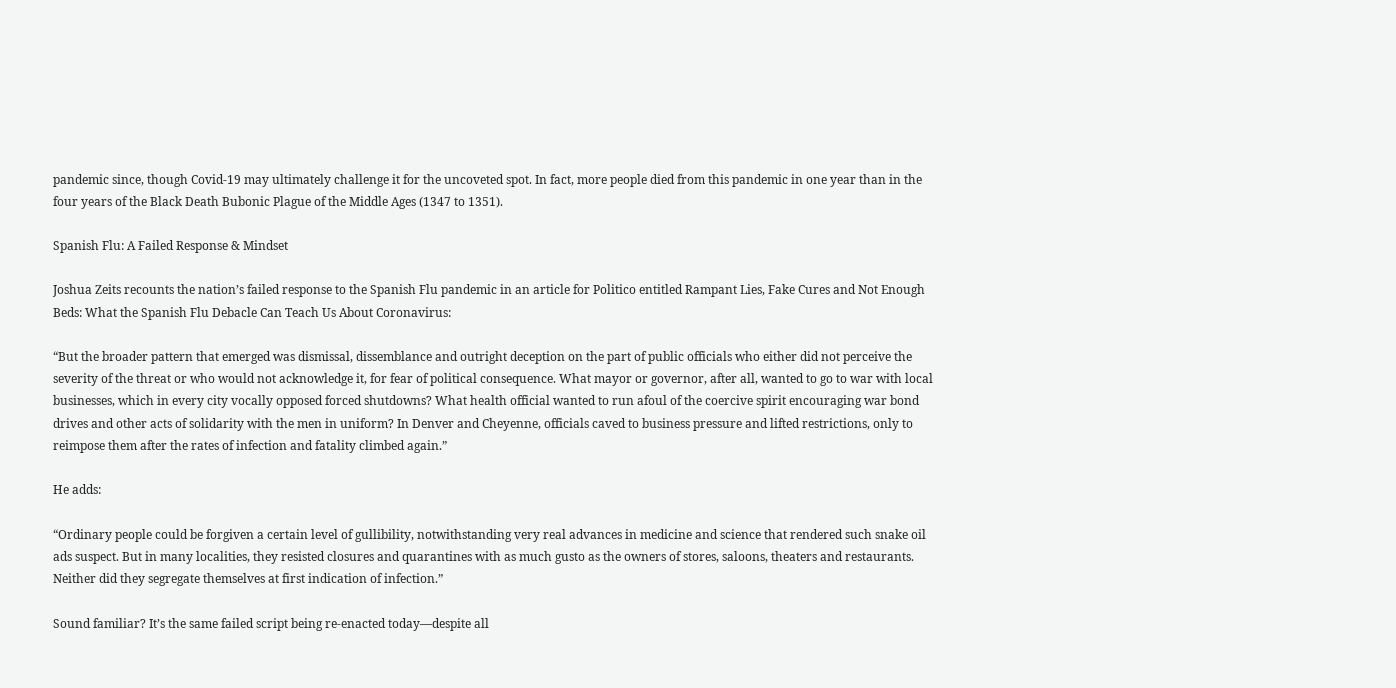pandemic since, though Covid-19 may ultimately challenge it for the uncoveted spot. In fact, more people died from this pandemic in one year than in the four years of the Black Death Bubonic Plague of the Middle Ages (1347 to 1351).

Spanish Flu: A Failed Response & Mindset

Joshua Zeits recounts the nation’s failed response to the Spanish Flu pandemic in an article for Politico entitled Rampant Lies, Fake Cures and Not Enough Beds: What the Spanish Flu Debacle Can Teach Us About Coronavirus:

“But the broader pattern that emerged was dismissal, dissemblance and outright deception on the part of public officials who either did not perceive the severity of the threat or who would not acknowledge it, for fear of political consequence. What mayor or governor, after all, wanted to go to war with local businesses, which in every city vocally opposed forced shutdowns? What health official wanted to run afoul of the coercive spirit encouraging war bond drives and other acts of solidarity with the men in uniform? In Denver and Cheyenne, officials caved to business pressure and lifted restrictions, only to reimpose them after the rates of infection and fatality climbed again.”

He adds:

“Ordinary people could be forgiven a certain level of gullibility, notwithstanding very real advances in medicine and science that rendered such snake oil ads suspect. But in many localities, they resisted closures and quarantines with as much gusto as the owners of stores, saloons, theaters and restaurants. Neither did they segregate themselves at first indication of infection.”

Sound familiar? It’s the same failed script being re-enacted today—despite all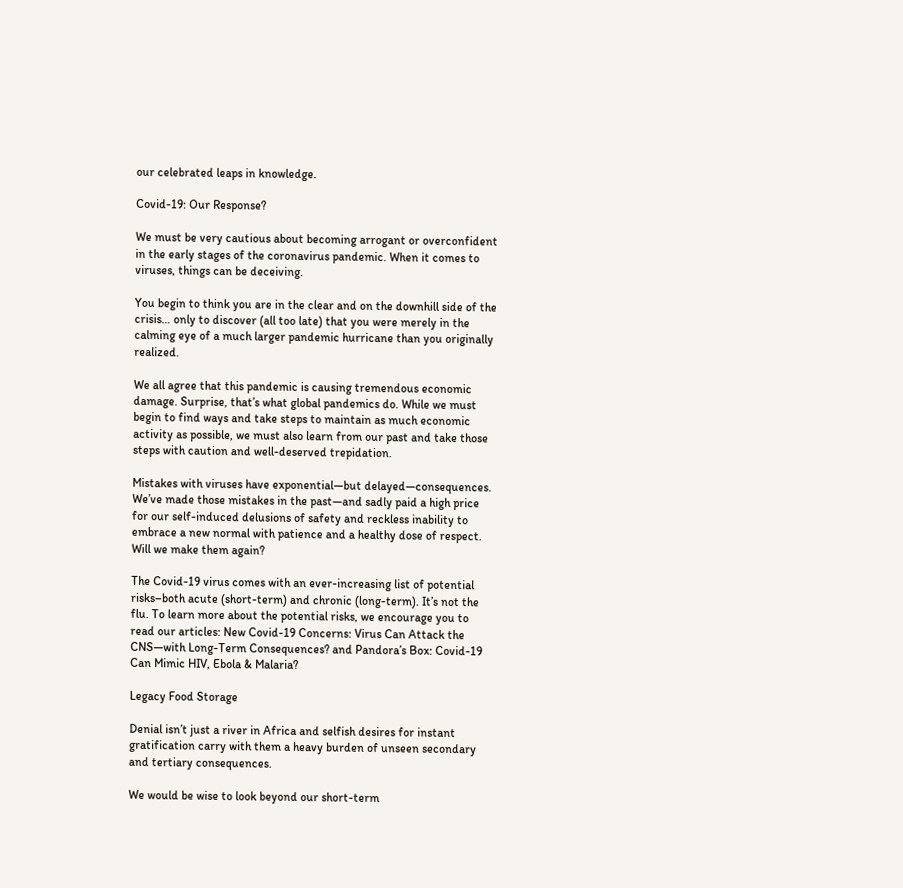our celebrated leaps in knowledge.

Covid-19: Our Response?

We must be very cautious about becoming arrogant or overconfident in the early stages of the coronavirus pandemic. When it comes to viruses, things can be deceiving.

You begin to think you are in the clear and on the downhill side of the crisis… only to discover (all too late) that you were merely in the calming eye of a much larger pandemic hurricane than you originally realized.

We all agree that this pandemic is causing tremendous economic damage. Surprise, that’s what global pandemics do. While we must begin to find ways and take steps to maintain as much economic activity as possible, we must also learn from our past and take those steps with caution and well-deserved trepidation.

Mistakes with viruses have exponential—but delayed—consequences. We’ve made those mistakes in the past—and sadly paid a high price for our self-induced delusions of safety and reckless inability to embrace a new normal with patience and a healthy dose of respect. Will we make them again?

The Covid-19 virus comes with an ever-increasing list of potential risks–both acute (short-term) and chronic (long-term). It’s not the flu. To learn more about the potential risks, we encourage you to read our articles: New Covid-19 Concerns: Virus Can Attack the CNS—with Long-Term Consequences? and Pandora’s Box: Covid-19 Can Mimic HIV, Ebola & Malaria?

Legacy Food Storage

Denial isn’t just a river in Africa and selfish desires for instant gratification carry with them a heavy burden of unseen secondary and tertiary consequences.

We would be wise to look beyond our short-term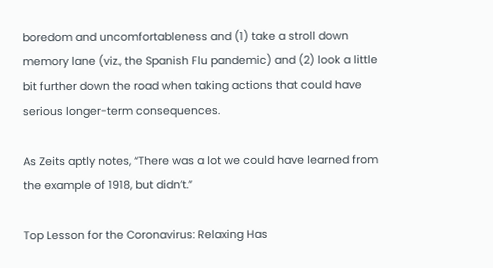boredom and uncomfortableness and (1) take a stroll down memory lane (viz., the Spanish Flu pandemic) and (2) look a little bit further down the road when taking actions that could have serious longer-term consequences.

As Zeits aptly notes, “There was a lot we could have learned from the example of 1918, but didn’t.”

Top Lesson for the Coronavirus: Relaxing Has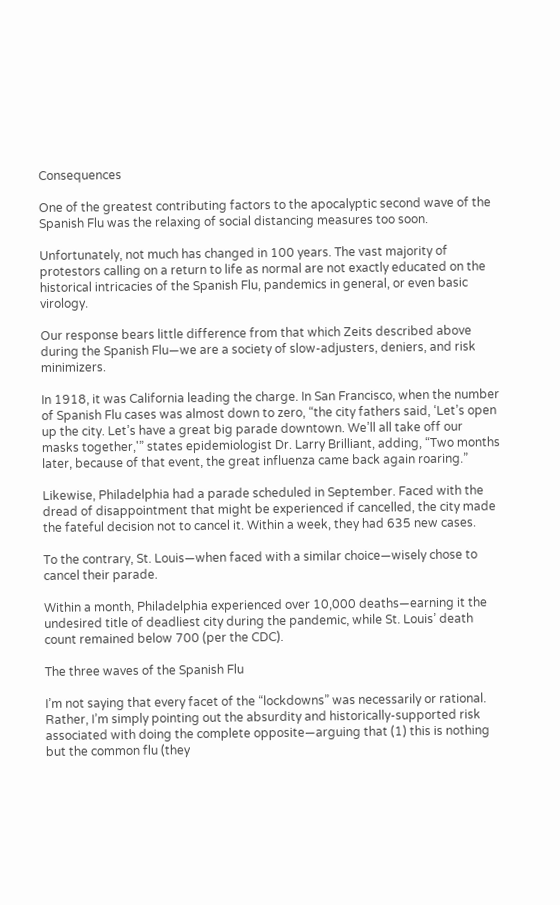Consequences

One of the greatest contributing factors to the apocalyptic second wave of the Spanish Flu was the relaxing of social distancing measures too soon.

Unfortunately, not much has changed in 100 years. The vast majority of protestors calling on a return to life as normal are not exactly educated on the historical intricacies of the Spanish Flu, pandemics in general, or even basic virology.

Our response bears little difference from that which Zeits described above during the Spanish Flu—we are a society of slow-adjusters, deniers, and risk minimizers.

In 1918, it was California leading the charge. In San Francisco, when the number of Spanish Flu cases was almost down to zero, “the city fathers said, ‘Let’s open up the city. Let’s have a great big parade downtown. We’ll all take off our masks together,'” states epidemiologist Dr. Larry Brilliant, adding, “Two months later, because of that event, the great influenza came back again roaring.”

Likewise, Philadelphia had a parade scheduled in September. Faced with the dread of disappointment that might be experienced if cancelled, the city made the fateful decision not to cancel it. Within a week, they had 635 new cases.

To the contrary, St. Louis—when faced with a similar choice—wisely chose to cancel their parade.

Within a month, Philadelphia experienced over 10,000 deaths—earning it the undesired title of deadliest city during the pandemic, while St. Louis’ death count remained below 700 (per the CDC).

The three waves of the Spanish Flu

I’m not saying that every facet of the “lockdowns” was necessarily or rational. Rather, I’m simply pointing out the absurdity and historically-supported risk associated with doing the complete opposite—arguing that (1) this is nothing but the common flu (they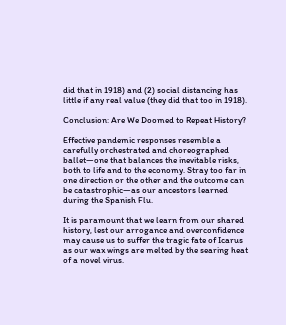did that in 1918) and (2) social distancing has little if any real value (they did that too in 1918).

Conclusion: Are We Doomed to Repeat History?

Effective pandemic responses resemble a carefully orchestrated and choreographed ballet—one that balances the inevitable risks, both to life and to the economy. Stray too far in one direction or the other and the outcome can be catastrophic—as our ancestors learned during the Spanish Flu.

It is paramount that we learn from our shared history, lest our arrogance and overconfidence may cause us to suffer the tragic fate of Icarus as our wax wings are melted by the searing heat of a novel virus.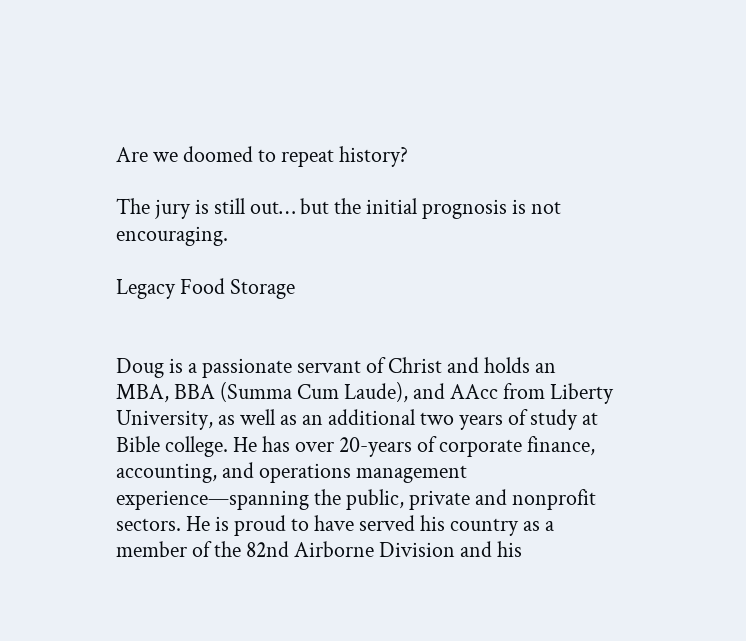Are we doomed to repeat history?

The jury is still out… but the initial prognosis is not encouraging.

Legacy Food Storage


Doug is a passionate servant of Christ and holds an MBA, BBA (Summa Cum Laude), and AAcc from Liberty University, as well as an additional two years of study at Bible college. He has over 20-years of corporate finance, accounting, and operations management experience—spanning the public, private and nonprofit sectors. He is proud to have served his country as a member of the 82nd Airborne Division and his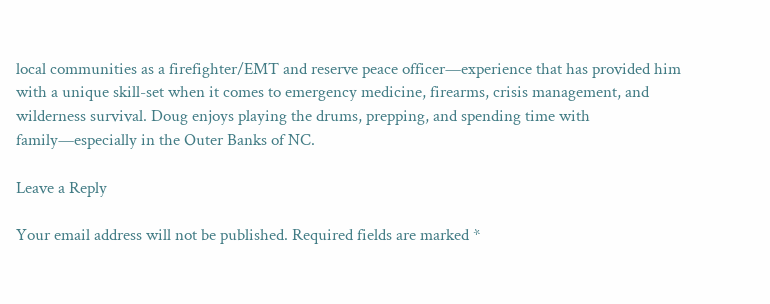local communities as a firefighter/EMT and reserve peace officer—experience that has provided him with a unique skill-set when it comes to emergency medicine, firearms, crisis management, and wilderness survival. Doug enjoys playing the drums, prepping, and spending time with family—especially in the Outer Banks of NC.

Leave a Reply

Your email address will not be published. Required fields are marked *